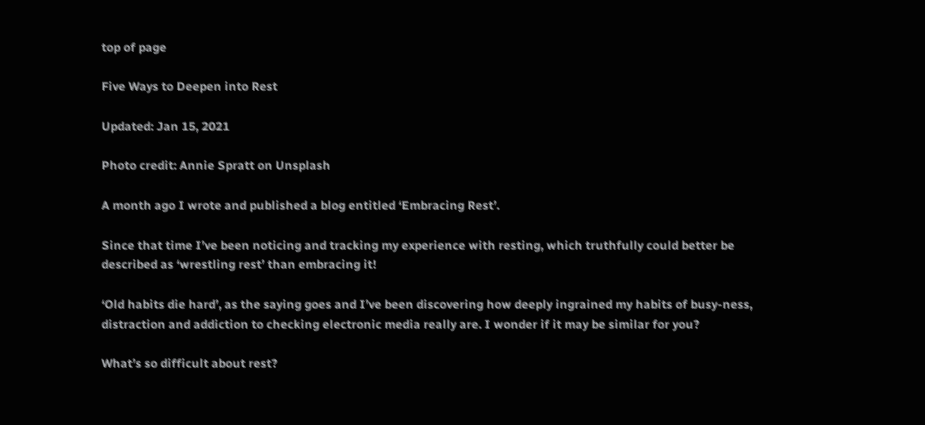top of page

Five Ways to Deepen into Rest

Updated: Jan 15, 2021

Photo credit: Annie Spratt on Unsplash

A month ago I wrote and published a blog entitled ‘Embracing Rest’.

Since that time I’ve been noticing and tracking my experience with resting, which truthfully could better be described as ‘wrestling rest’ than embracing it!

‘Old habits die hard’, as the saying goes and I’ve been discovering how deeply ingrained my habits of busy-ness, distraction and addiction to checking electronic media really are. I wonder if it may be similar for you?

What’s so difficult about rest?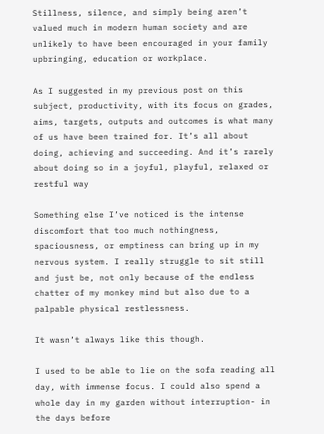Stillness, silence, and simply being aren’t valued much in modern human society and are unlikely to have been encouraged in your family upbringing, education or workplace.

As I suggested in my previous post on this subject, productivity, with its focus on grades, aims, targets, outputs and outcomes is what many of us have been trained for. It’s all about doing, achieving and succeeding. And it’s rarely about doing so in a joyful, playful, relaxed or restful way

Something else I’ve noticed is the intense discomfort that too much nothingness, spaciousness, or emptiness can bring up in my nervous system. I really struggle to sit still and just be, not only because of the endless chatter of my monkey mind but also due to a palpable physical restlessness.

It wasn’t always like this though.

I used to be able to lie on the sofa reading all day, with immense focus. I could also spend a whole day in my garden without interruption- in the days before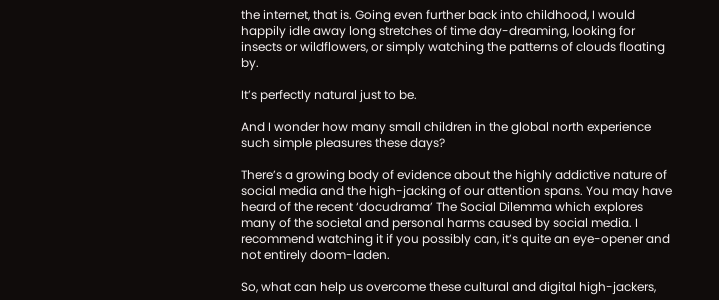the internet, that is. Going even further back into childhood, I would happily idle away long stretches of time day-dreaming, looking for insects or wildflowers, or simply watching the patterns of clouds floating by.

It’s perfectly natural just to be.

And I wonder how many small children in the global north experience such simple pleasures these days?

There’s a growing body of evidence about the highly addictive nature of social media and the high-jacking of our attention spans. You may have heard of the recent ‘docudrama’ The Social Dilemma which explores many of the societal and personal harms caused by social media. I recommend watching it if you possibly can, it’s quite an eye-opener and not entirely doom-laden.

So, what can help us overcome these cultural and digital high-jackers,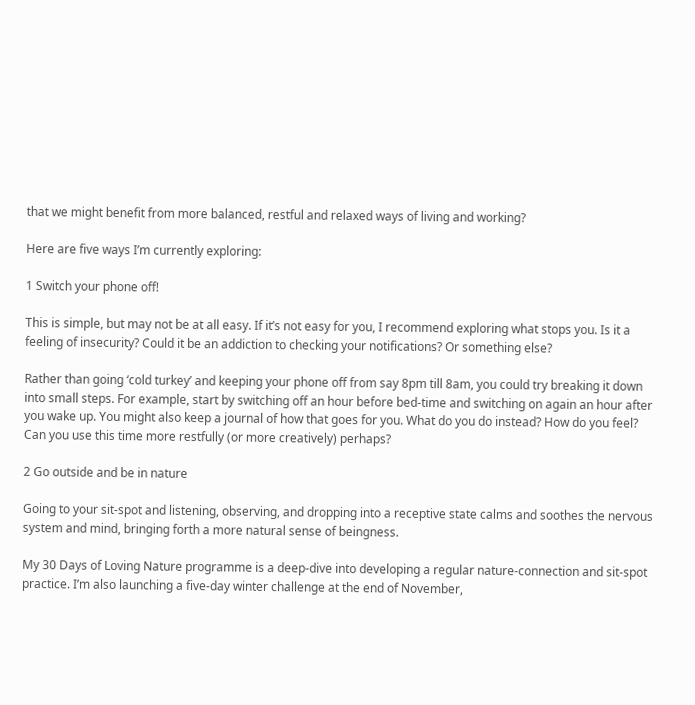that we might benefit from more balanced, restful and relaxed ways of living and working?

Here are five ways I’m currently exploring:

1 Switch your phone off!

This is simple, but may not be at all easy. If it’s not easy for you, I recommend exploring what stops you. Is it a feeling of insecurity? Could it be an addiction to checking your notifications? Or something else?

Rather than going ‘cold turkey’ and keeping your phone off from say 8pm till 8am, you could try breaking it down into small steps. For example, start by switching off an hour before bed-time and switching on again an hour after you wake up. You might also keep a journal of how that goes for you. What do you do instead? How do you feel? Can you use this time more restfully (or more creatively) perhaps?

2 Go outside and be in nature

Going to your sit-spot and listening, observing, and dropping into a receptive state calms and soothes the nervous system and mind, bringing forth a more natural sense of beingness.

My 30 Days of Loving Nature programme is a deep-dive into developing a regular nature-connection and sit-spot practice. I’m also launching a five-day winter challenge at the end of November,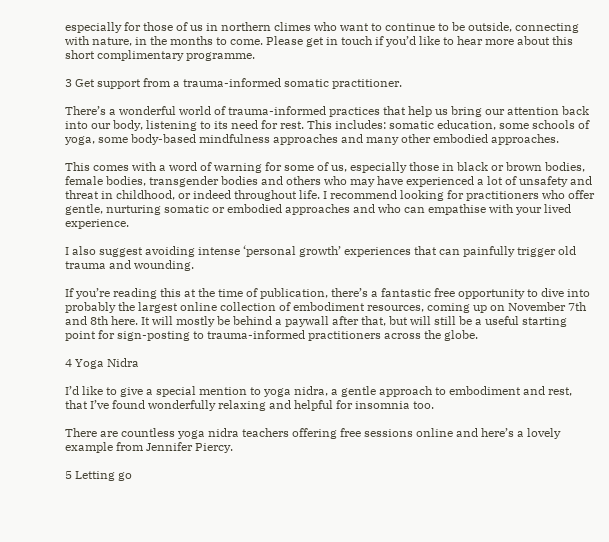especially for those of us in northern climes who want to continue to be outside, connecting with nature, in the months to come. Please get in touch if you’d like to hear more about this short complimentary programme.

3 Get support from a trauma-informed somatic practitioner.

There’s a wonderful world of trauma-informed practices that help us bring our attention back into our body, listening to its need for rest. This includes: somatic education, some schools of yoga, some body-based mindfulness approaches and many other embodied approaches.

This comes with a word of warning for some of us, especially those in black or brown bodies, female bodies, transgender bodies and others who may have experienced a lot of unsafety and threat in childhood, or indeed throughout life. I recommend looking for practitioners who offer gentle, nurturing somatic or embodied approaches and who can empathise with your lived experience.

I also suggest avoiding intense ‘personal growth’ experiences that can painfully trigger old trauma and wounding.

If you’re reading this at the time of publication, there’s a fantastic free opportunity to dive into probably the largest online collection of embodiment resources, coming up on November 7th and 8th here. It will mostly be behind a paywall after that, but will still be a useful starting point for sign-posting to trauma-informed practitioners across the globe.

4 Yoga Nidra

I’d like to give a special mention to yoga nidra, a gentle approach to embodiment and rest, that I’ve found wonderfully relaxing and helpful for insomnia too.

There are countless yoga nidra teachers offering free sessions online and here’s a lovely example from Jennifer Piercy.

5 Letting go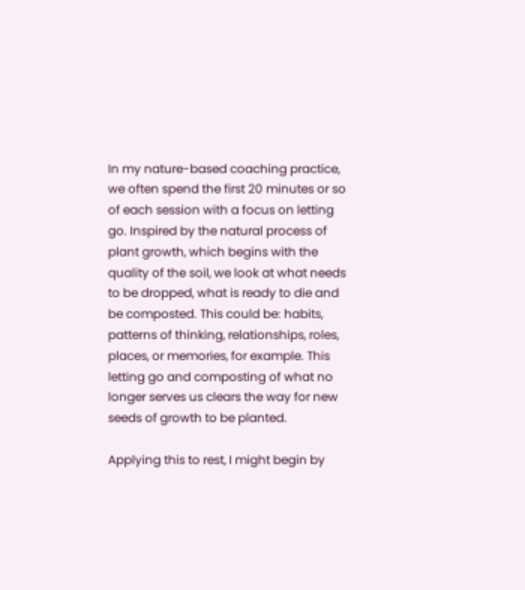In my nature-based coaching practice, we often spend the first 20 minutes or so of each session with a focus on letting go. Inspired by the natural process of plant growth, which begins with the quality of the soil, we look at what needs to be dropped, what is ready to die and be composted. This could be: habits, patterns of thinking, relationships, roles, places, or memories, for example. This letting go and composting of what no longer serves us clears the way for new seeds of growth to be planted.

Applying this to rest, I might begin by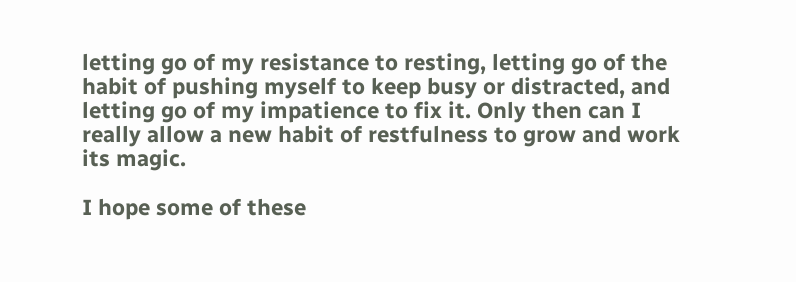letting go of my resistance to resting, letting go of the habit of pushing myself to keep busy or distracted, and letting go of my impatience to fix it. Only then can I really allow a new habit of restfulness to grow and work its magic.

I hope some of these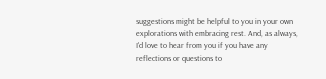suggestions might be helpful to you in your own explorations with embracing rest. And, as always, I'd love to hear from you if you have any reflections or questions to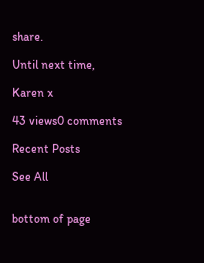share.

Until next time,

Karen x

43 views0 comments

Recent Posts

See All


bottom of page